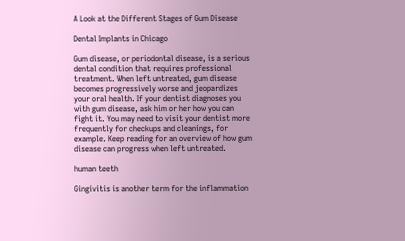A Look at the Different Stages of Gum Disease

Dental Implants in Chicago

Gum disease, or periodontal disease, is a serious dental condition that requires professional treatment. When left untreated, gum disease becomes progressively worse and jeopardizes your oral health. If your dentist diagnoses you with gum disease, ask him or her how you can fight it. You may need to visit your dentist more frequently for checkups and cleanings, for example. Keep reading for an overview of how gum disease can progress when left untreated.

human teeth

Gingivitis is another term for the inflammation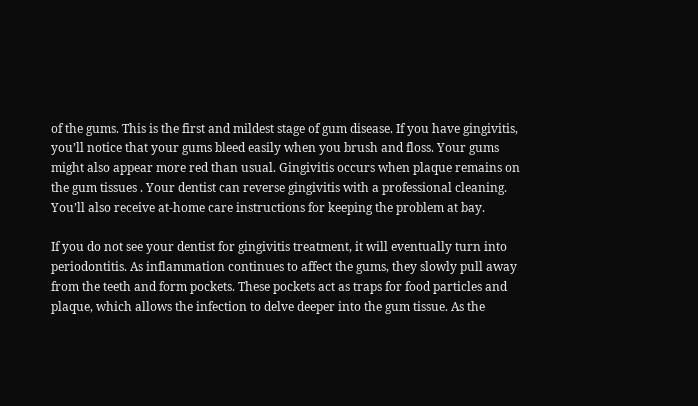of the gums. This is the first and mildest stage of gum disease. If you have gingivitis, you’ll notice that your gums bleed easily when you brush and floss. Your gums might also appear more red than usual. Gingivitis occurs when plaque remains on the gum tissues . Your dentist can reverse gingivitis with a professional cleaning. You’ll also receive at-home care instructions for keeping the problem at bay.

If you do not see your dentist for gingivitis treatment, it will eventually turn into periodontitis. As inflammation continues to affect the gums, they slowly pull away from the teeth and form pockets. These pockets act as traps for food particles and plaque, which allows the infection to delve deeper into the gum tissue. As the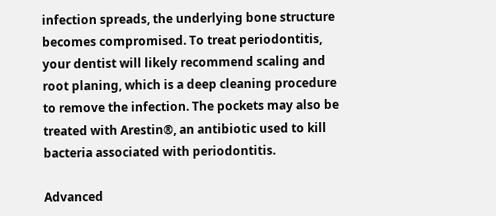infection spreads, the underlying bone structure becomes compromised. To treat periodontitis, your dentist will likely recommend scaling and root planing, which is a deep cleaning procedure to remove the infection. The pockets may also be treated with Arestin®, an antibiotic used to kill bacteria associated with periodontitis.

Advanced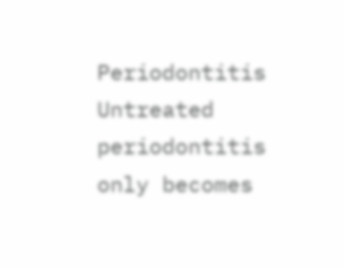Periodontitis
Untreated periodontitis only becomes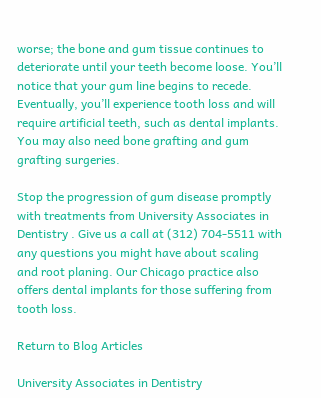worse; the bone and gum tissue continues to deteriorate until your teeth become loose. You’ll notice that your gum line begins to recede. Eventually, you’ll experience tooth loss and will require artificial teeth, such as dental implants. You may also need bone grafting and gum grafting surgeries.

Stop the progression of gum disease promptly with treatments from University Associates in Dentistry . Give us a call at (312) 704-5511 with any questions you might have about scaling and root planing. Our Chicago practice also offers dental implants for those suffering from tooth loss.

Return to Blog Articles

University Associates in Dentistry